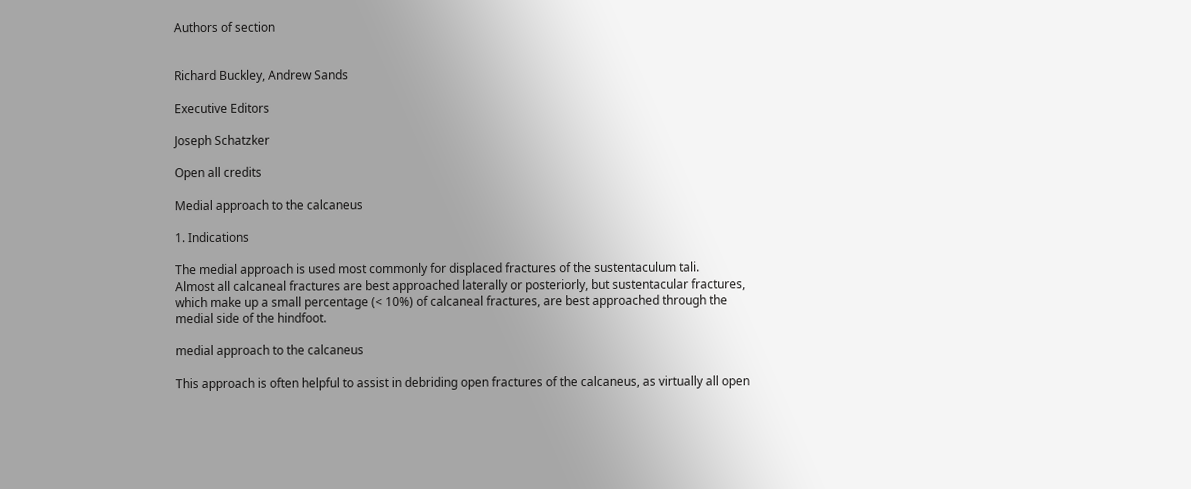Authors of section


Richard Buckley, Andrew Sands

Executive Editors

Joseph Schatzker

Open all credits

Medial approach to the calcaneus

1. Indications

The medial approach is used most commonly for displaced fractures of the sustentaculum tali.
Almost all calcaneal fractures are best approached laterally or posteriorly, but sustentacular fractures, which make up a small percentage (< 10%) of calcaneal fractures, are best approached through the medial side of the hindfoot.

medial approach to the calcaneus

This approach is often helpful to assist in debriding open fractures of the calcaneus, as virtually all open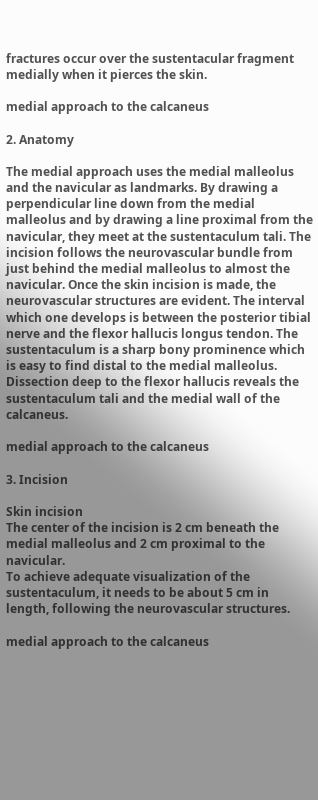fractures occur over the sustentacular fragment medially when it pierces the skin.

medial approach to the calcaneus

2. Anatomy

The medial approach uses the medial malleolus and the navicular as landmarks. By drawing a perpendicular line down from the medial malleolus and by drawing a line proximal from the navicular, they meet at the sustentaculum tali. The incision follows the neurovascular bundle from just behind the medial malleolus to almost the navicular. Once the skin incision is made, the neurovascular structures are evident. The interval which one develops is between the posterior tibial nerve and the flexor hallucis longus tendon. The sustentaculum is a sharp bony prominence which is easy to find distal to the medial malleolus.
Dissection deep to the flexor hallucis reveals the sustentaculum tali and the medial wall of the calcaneus.

medial approach to the calcaneus

3. Incision

Skin incision
The center of the incision is 2 cm beneath the medial malleolus and 2 cm proximal to the navicular.
To achieve adequate visualization of the sustentaculum, it needs to be about 5 cm in length, following the neurovascular structures.

medial approach to the calcaneus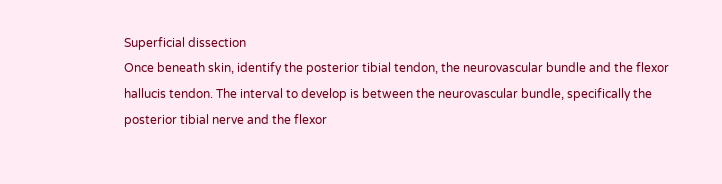Superficial dissection
Once beneath skin, identify the posterior tibial tendon, the neurovascular bundle and the flexor hallucis tendon. The interval to develop is between the neurovascular bundle, specifically the posterior tibial nerve and the flexor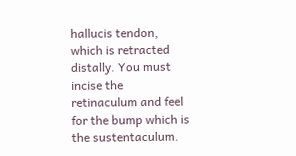hallucis tendon, which is retracted distally. You must incise the retinaculum and feel for the bump which is the sustentaculum.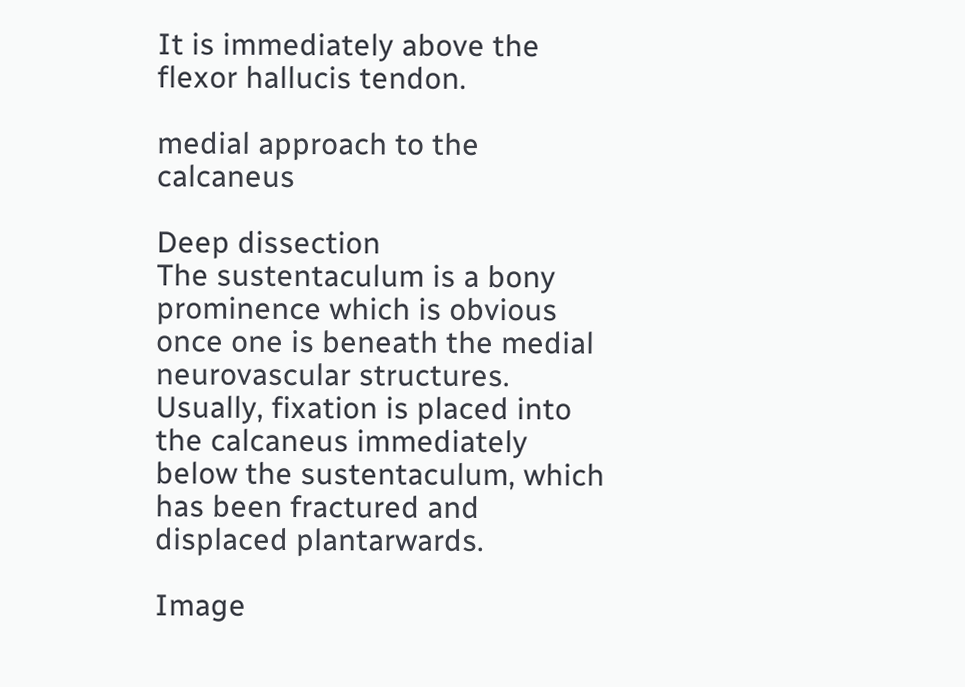It is immediately above the flexor hallucis tendon.

medial approach to the calcaneus

Deep dissection
The sustentaculum is a bony prominence which is obvious once one is beneath the medial neurovascular structures. Usually, fixation is placed into the calcaneus immediately below the sustentaculum, which has been fractured and displaced plantarwards.

Image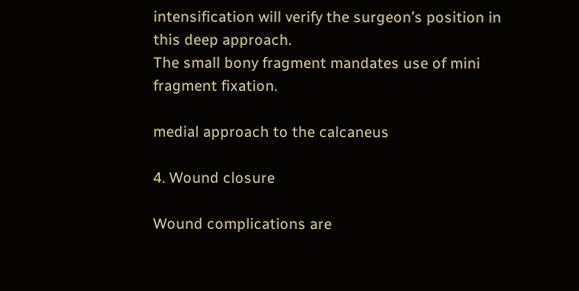intensification will verify the surgeon’s position in this deep approach.
The small bony fragment mandates use of mini fragment fixation.

medial approach to the calcaneus

4. Wound closure

Wound complications are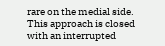rare on the medial side.
This approach is closed with an interrupted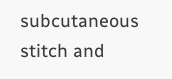subcutaneous stitch and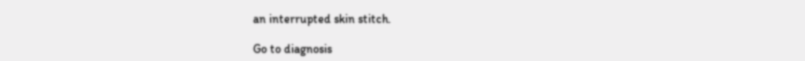an interrupted skin stitch.

Go to diagnosis